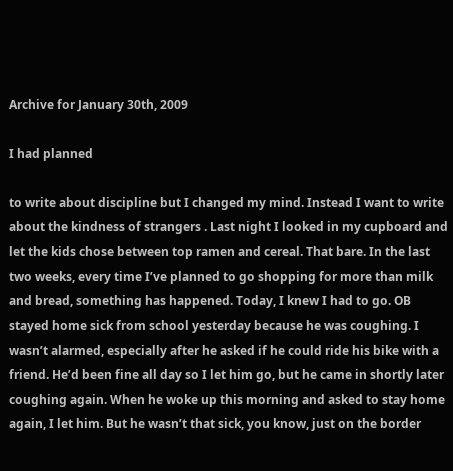Archive for January 30th, 2009

I had planned

to write about discipline but I changed my mind. Instead I want to write about the kindness of strangers . Last night I looked in my cupboard and let the kids chose between top ramen and cereal. That bare. In the last two weeks, every time I’ve planned to go shopping for more than milk and bread, something has happened. Today, I knew I had to go. OB stayed home sick from school yesterday because he was coughing. I wasn’t alarmed, especially after he asked if he could ride his bike with a friend. He’d been fine all day so I let him go, but he came in shortly later coughing again. When he woke up this morning and asked to stay home again, I let him. But he wasn’t that sick, you know, just on the border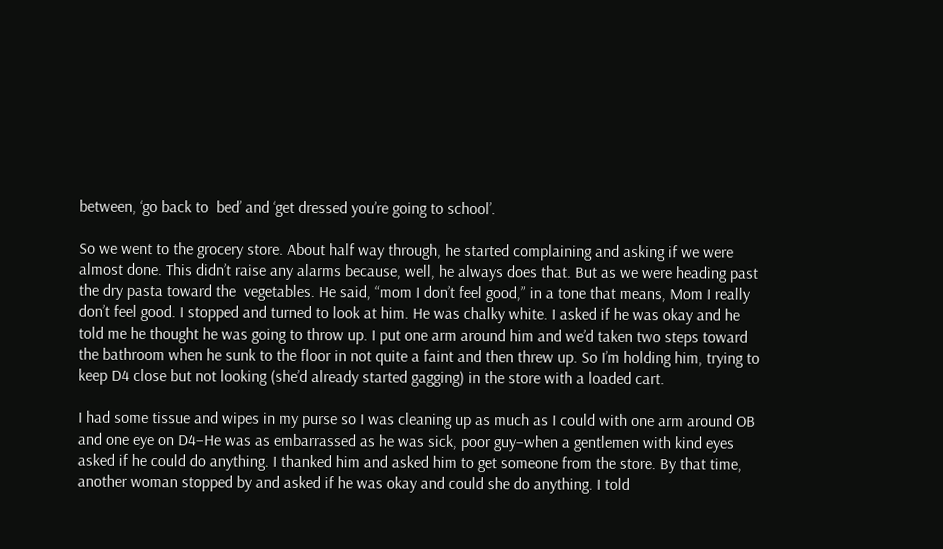between, ‘go back to  bed’ and ‘get dressed you’re going to school’.

So we went to the grocery store. About half way through, he started complaining and asking if we were almost done. This didn’t raise any alarms because, well, he always does that. But as we were heading past the dry pasta toward the  vegetables. He said, “mom I don’t feel good,” in a tone that means, Mom I really don’t feel good. I stopped and turned to look at him. He was chalky white. I asked if he was okay and he told me he thought he was going to throw up. I put one arm around him and we’d taken two steps toward the bathroom when he sunk to the floor in not quite a faint and then threw up. So I’m holding him, trying to keep D4 close but not looking (she’d already started gagging) in the store with a loaded cart.

I had some tissue and wipes in my purse so I was cleaning up as much as I could with one arm around OB and one eye on D4–He was as embarrassed as he was sick, poor guy–when a gentlemen with kind eyes asked if he could do anything. I thanked him and asked him to get someone from the store. By that time, another woman stopped by and asked if he was okay and could she do anything. I told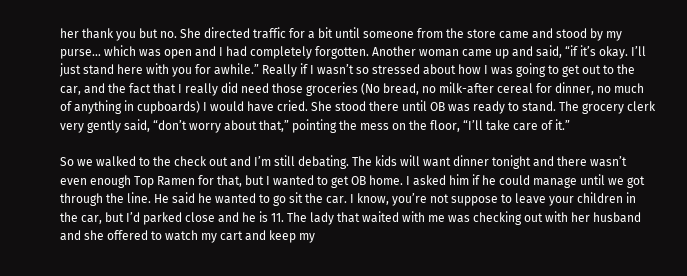her thank you but no. She directed traffic for a bit until someone from the store came and stood by my purse… which was open and I had completely forgotten. Another woman came up and said, “if it’s okay. I’ll just stand here with you for awhile.” Really if I wasn’t so stressed about how I was going to get out to the car, and the fact that I really did need those groceries (No bread, no milk-after cereal for dinner, no much of anything in cupboards) I would have cried. She stood there until OB was ready to stand. The grocery clerk very gently said, “don’t worry about that,” pointing the mess on the floor, “I’ll take care of it.”

So we walked to the check out and I’m still debating. The kids will want dinner tonight and there wasn’t even enough Top Ramen for that, but I wanted to get OB home. I asked him if he could manage until we got through the line. He said he wanted to go sit the car. I know, you’re not suppose to leave your children in the car, but I’d parked close and he is 11. The lady that waited with me was checking out with her husband and she offered to watch my cart and keep my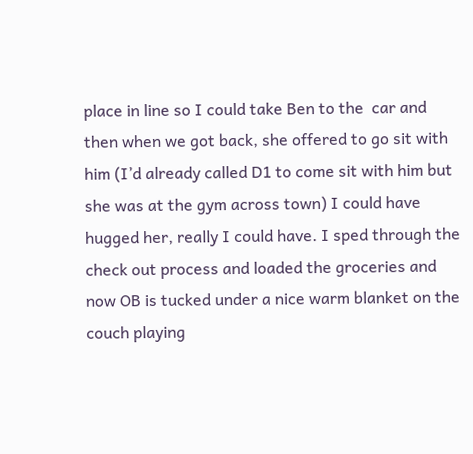place in line so I could take Ben to the  car and then when we got back, she offered to go sit with him (I’d already called D1 to come sit with him but she was at the gym across town) I could have hugged her, really I could have. I sped through the check out process and loaded the groceries and now OB is tucked under a nice warm blanket on the couch playing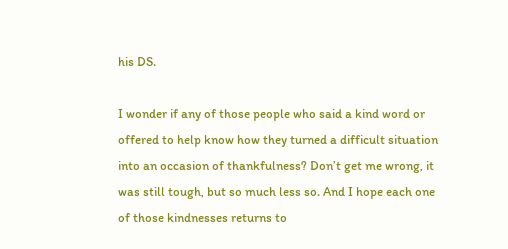his DS.

I wonder if any of those people who said a kind word or offered to help know how they turned a difficult situation into an occasion of thankfulness? Don’t get me wrong, it was still tough, but so much less so. And I hope each one of those kindnesses returns to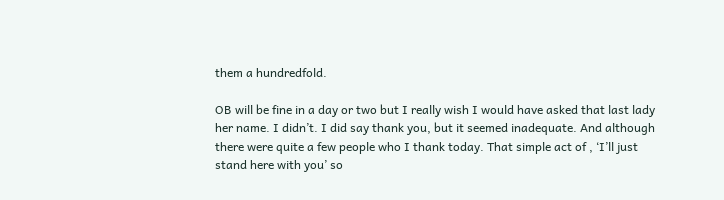them a hundredfold.

OB will be fine in a day or two but I really wish I would have asked that last lady her name. I didn’t. I did say thank you, but it seemed inadequate. And although there were quite a few people who I thank today. That simple act of , ‘I’ll just stand here with you’ so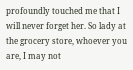profoundly touched me that I will never forget her. So lady at the grocery store, whoever you are, I may not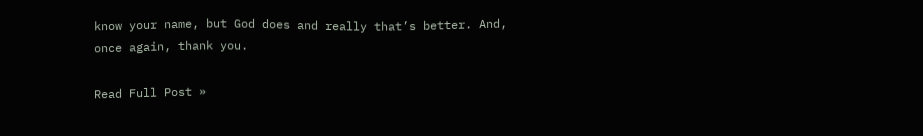know your name, but God does and really that’s better. And, once again, thank you.

Read Full Post »